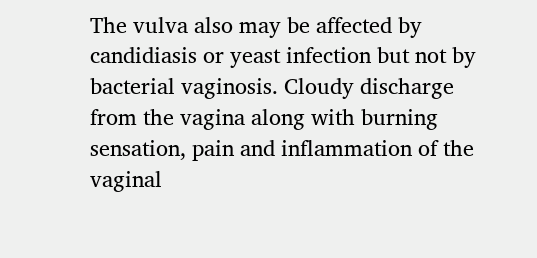The vulva also may be affected by candidiasis or yeast infection but not by bacterial vaginosis. Cloudy discharge from the vagina along with burning sensation, pain and inflammation of the vaginal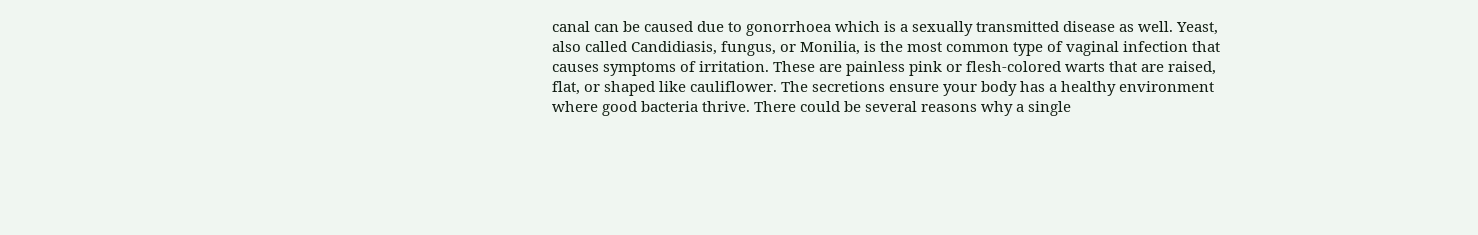canal can be caused due to gonorrhoea which is a sexually transmitted disease as well. Yeast, also called Candidiasis, fungus, or Monilia, is the most common type of vaginal infection that causes symptoms of irritation. These are painless pink or flesh-colored warts that are raised, flat, or shaped like cauliflower. The secretions ensure your body has a healthy environment where good bacteria thrive. There could be several reasons why a single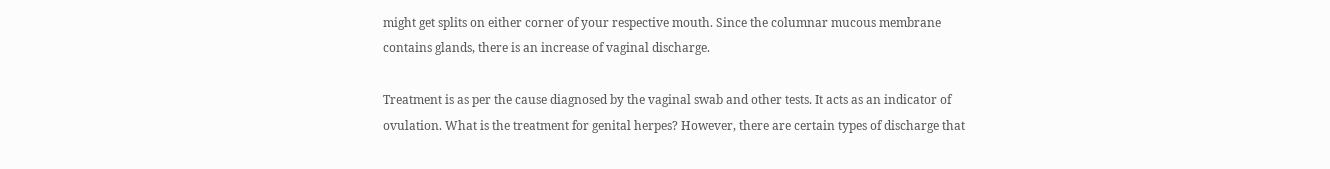might get splits on either corner of your respective mouth. Since the columnar mucous membrane contains glands, there is an increase of vaginal discharge.

Treatment is as per the cause diagnosed by the vaginal swab and other tests. It acts as an indicator of ovulation. What is the treatment for genital herpes? However, there are certain types of discharge that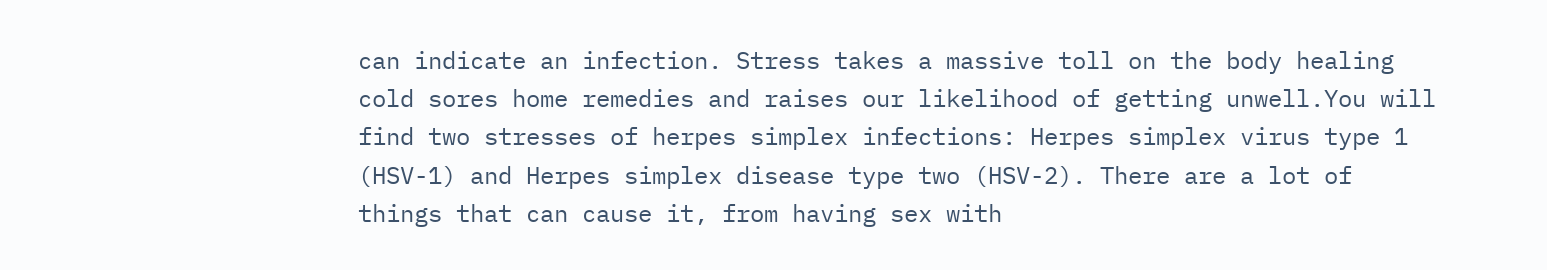can indicate an infection. Stress takes a massive toll on the body healing cold sores home remedies and raises our likelihood of getting unwell.You will find two stresses of herpes simplex infections: Herpes simplex virus type 1 (HSV-1) and Herpes simplex disease type two (HSV-2). There are a lot of things that can cause it, from having sex with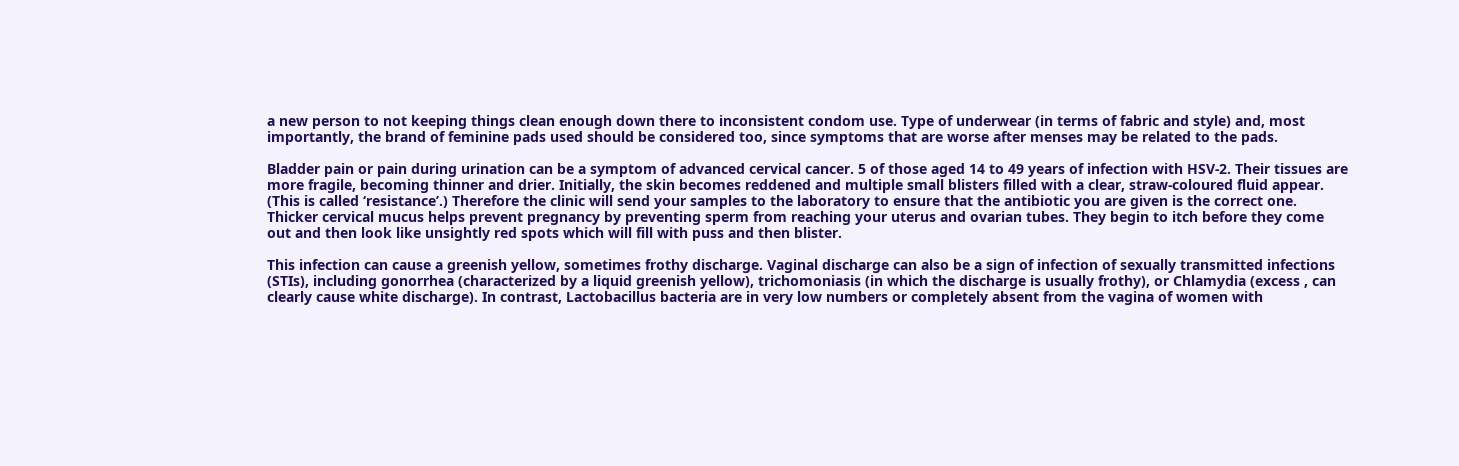a new person to not keeping things clean enough down there to inconsistent condom use. Type of underwear (in terms of fabric and style) and, most importantly, the brand of feminine pads used should be considered too, since symptoms that are worse after menses may be related to the pads.

Bladder pain or pain during urination can be a symptom of advanced cervical cancer. 5 of those aged 14 to 49 years of infection with HSV-2. Their tissues are more fragile, becoming thinner and drier. Initially, the skin becomes reddened and multiple small blisters filled with a clear, straw-coloured fluid appear. (This is called ‘resistance’.) Therefore the clinic will send your samples to the laboratory to ensure that the antibiotic you are given is the correct one. Thicker cervical mucus helps prevent pregnancy by preventing sperm from reaching your uterus and ovarian tubes. They begin to itch before they come out and then look like unsightly red spots which will fill with puss and then blister.

This infection can cause a greenish yellow, sometimes frothy discharge. Vaginal discharge can also be a sign of infection of sexually transmitted infections (STIs), including gonorrhea (characterized by a liquid greenish yellow), trichomoniasis (in which the discharge is usually frothy), or Chlamydia (excess , can clearly cause white discharge). In contrast, Lactobacillus bacteria are in very low numbers or completely absent from the vagina of women with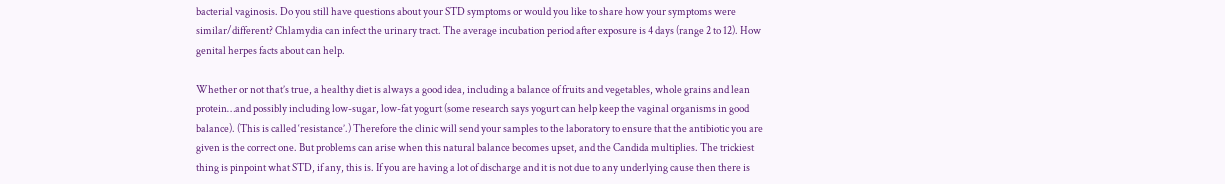bacterial vaginosis. Do you still have questions about your STD symptoms or would you like to share how your symptoms were similar/different? Chlamydia can infect the urinary tract. The average incubation period after exposure is 4 days (range 2 to 12). How genital herpes facts about can help.

Whether or not that’s true, a healthy diet is always a good idea, including a balance of fruits and vegetables, whole grains and lean protein…and possibly including low-sugar, low-fat yogurt (some research says yogurt can help keep the vaginal organisms in good balance). (This is called ‘resistance’.) Therefore the clinic will send your samples to the laboratory to ensure that the antibiotic you are given is the correct one. But problems can arise when this natural balance becomes upset, and the Candida multiplies. The trickiest thing is pinpoint what STD, if any, this is. If you are having a lot of discharge and it is not due to any underlying cause then there is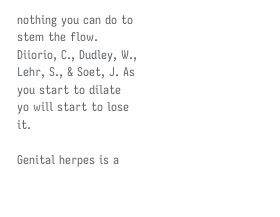nothing you can do to stem the flow. Diiorio, C., Dudley, W., Lehr, S., & Soet, J. As you start to dilate  yo will start to lose it.

Genital herpes is a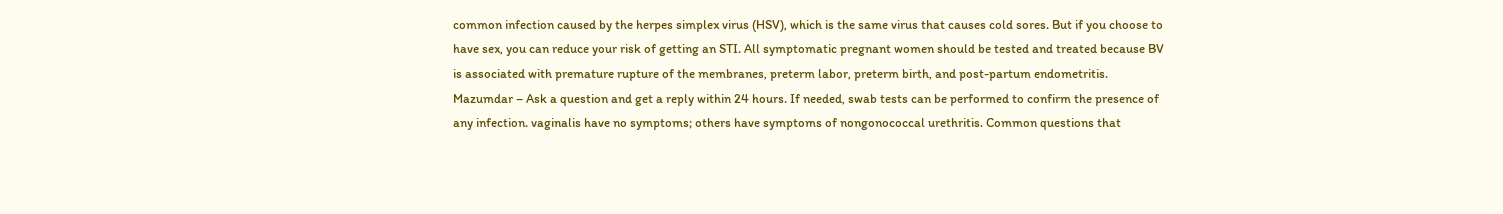common infection caused by the herpes simplex virus (HSV), which is the same virus that causes cold sores. But if you choose to have sex, you can reduce your risk of getting an STI. All symptomatic pregnant women should be tested and treated because BV is associated with premature rupture of the membranes, preterm labor, preterm birth, and post-partum endometritis. Mazumdar – Ask a question and get a reply within 24 hours. If needed, swab tests can be performed to confirm the presence of any infection. vaginalis have no symptoms; others have symptoms of nongonococcal urethritis. Common questions that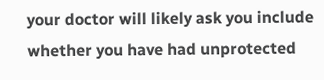your doctor will likely ask you include whether you have had unprotected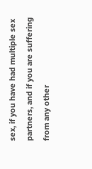sex, if you have had multiple sex partners, and if you are suffering from any other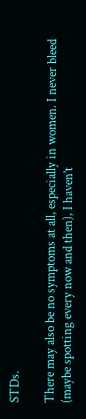STDs.

There may also be no symptoms at all, especially in women. I never bleed (maybe spotting every now and then), I haven’t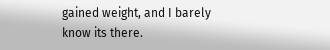gained weight, and I barely know its there.